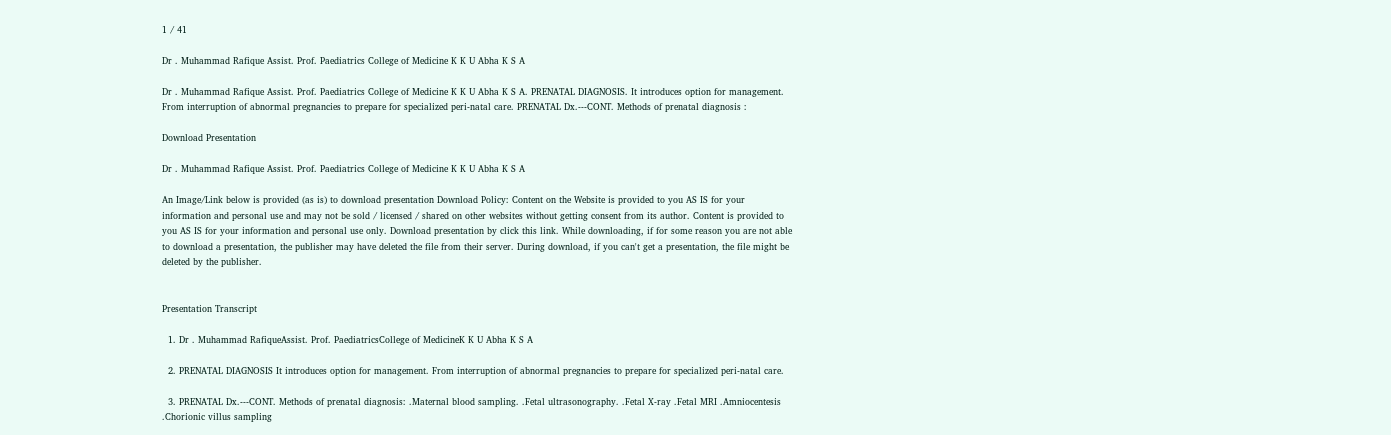1 / 41

Dr . Muhammad Rafique Assist. Prof. Paediatrics College of Medicine K K U Abha K S A

Dr . Muhammad Rafique Assist. Prof. Paediatrics College of Medicine K K U Abha K S A. PRENATAL DIAGNOSIS. It introduces option for management. From interruption of abnormal pregnancies to prepare for specialized peri-natal care. PRENATAL Dx.---CONT. Methods of prenatal diagnosis :

Download Presentation

Dr . Muhammad Rafique Assist. Prof. Paediatrics College of Medicine K K U Abha K S A

An Image/Link below is provided (as is) to download presentation Download Policy: Content on the Website is provided to you AS IS for your information and personal use and may not be sold / licensed / shared on other websites without getting consent from its author. Content is provided to you AS IS for your information and personal use only. Download presentation by click this link. While downloading, if for some reason you are not able to download a presentation, the publisher may have deleted the file from their server. During download, if you can't get a presentation, the file might be deleted by the publisher.


Presentation Transcript

  1. Dr . Muhammad RafiqueAssist. Prof. PaediatricsCollege of MedicineK K U Abha K S A

  2. PRENATAL DIAGNOSIS It introduces option for management. From interruption of abnormal pregnancies to prepare for specialized peri-natal care.

  3. PRENATAL Dx.---CONT. Methods of prenatal diagnosis: .Maternal blood sampling. .Fetal ultrasonography. .Fetal X-ray .Fetal MRI .Amniocentesis .Chorionic villus sampling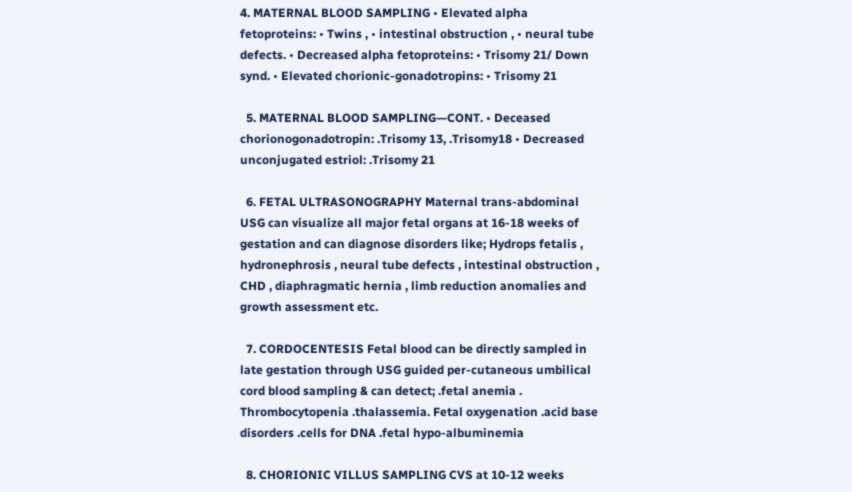4. MATERNAL BLOOD SAMPLING • Elevated alpha fetoproteins: • Twins , • intestinal obstruction , • neural tube defects. • Decreased alpha fetoproteins: • Trisomy 21/ Down synd. • Elevated chorionic-gonadotropins: • Trisomy 21

  5. MATERNAL BLOOD SAMPLING—CONT. • Deceased chorionogonadotropin: .Trisomy 13, .Trisomy18 • Decreased unconjugated estriol: .Trisomy 21

  6. FETAL ULTRASONOGRAPHY Maternal trans-abdominal USG can visualize all major fetal organs at 16-18 weeks of gestation and can diagnose disorders like; Hydrops fetalis , hydronephrosis , neural tube defects , intestinal obstruction , CHD , diaphragmatic hernia , limb reduction anomalies and growth assessment etc.

  7. CORDOCENTESIS Fetal blood can be directly sampled in late gestation through USG guided per-cutaneous umbilical cord blood sampling & can detect; .fetal anemia . Thrombocytopenia .thalassemia. Fetal oxygenation .acid base disorders .cells for DNA .fetal hypo-albuminemia

  8. CHORIONIC VILLUS SAMPLING CVS at 10-12 weeks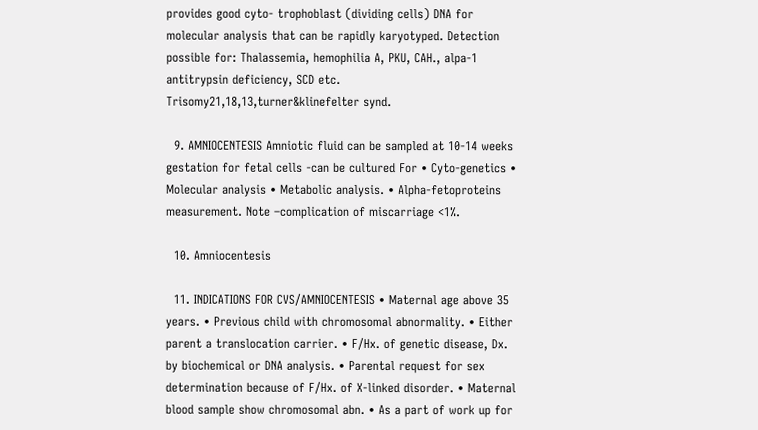provides good cyto- trophoblast (dividing cells) DNA for molecular analysis that can be rapidly karyotyped. Detection possible for: Thalassemia, hemophilia A, PKU, CAH., alpa-1 antitrypsin deficiency, SCD etc. Trisomy21,18,13,turner&klinefelter synd.

  9. AMNIOCENTESIS Amniotic fluid can be sampled at 10-14 weeks gestation for fetal cells -can be cultured For • Cyto-genetics • Molecular analysis • Metabolic analysis. • Alpha-fetoproteins measurement. Note –complication of miscarriage <1%.

  10. Amniocentesis

  11. INDICATIONS FOR CVS/AMNIOCENTESIS • Maternal age above 35 years. • Previous child with chromosomal abnormality. • Either parent a translocation carrier. • F/Hx. of genetic disease, Dx. by biochemical or DNA analysis. • Parental request for sex determination because of F/Hx. of X-linked disorder. • Maternal blood sample show chromosomal abn. • As a part of work up for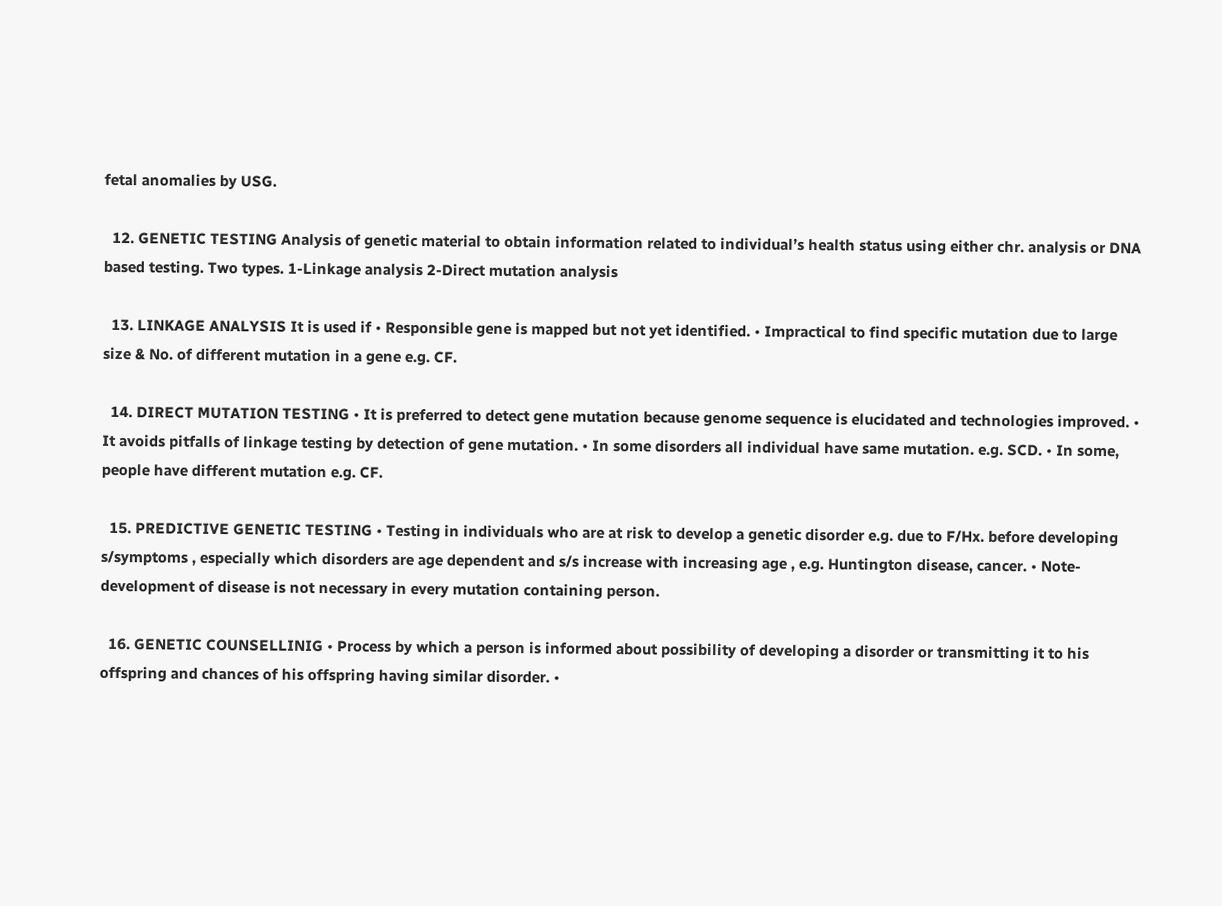fetal anomalies by USG.

  12. GENETIC TESTING Analysis of genetic material to obtain information related to individual’s health status using either chr. analysis or DNA based testing. Two types. 1-Linkage analysis 2-Direct mutation analysis

  13. LINKAGE ANALYSIS It is used if • Responsible gene is mapped but not yet identified. • Impractical to find specific mutation due to large size & No. of different mutation in a gene e.g. CF.

  14. DIRECT MUTATION TESTING • It is preferred to detect gene mutation because genome sequence is elucidated and technologies improved. • It avoids pitfalls of linkage testing by detection of gene mutation. • In some disorders all individual have same mutation. e.g. SCD. • In some, people have different mutation e.g. CF.

  15. PREDICTIVE GENETIC TESTING • Testing in individuals who are at risk to develop a genetic disorder e.g. due to F/Hx. before developing s/symptoms , especially which disorders are age dependent and s/s increase with increasing age , e.g. Huntington disease, cancer. • Note-development of disease is not necessary in every mutation containing person.

  16. GENETIC COUNSELLINIG • Process by which a person is informed about possibility of developing a disorder or transmitting it to his offspring and chances of his offspring having similar disorder. •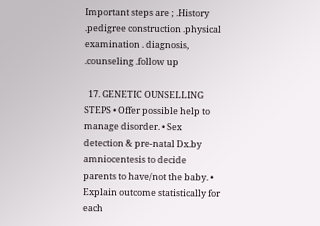Important steps are ; .History .pedigree construction .physical examination . diagnosis, .counseling .follow up

  17. GENETIC OUNSELLING STEPS • Offer possible help to manage disorder. • Sex detection & pre-natal Dx.by amniocentesis to decide parents to have/not the baby. • Explain outcome statistically for each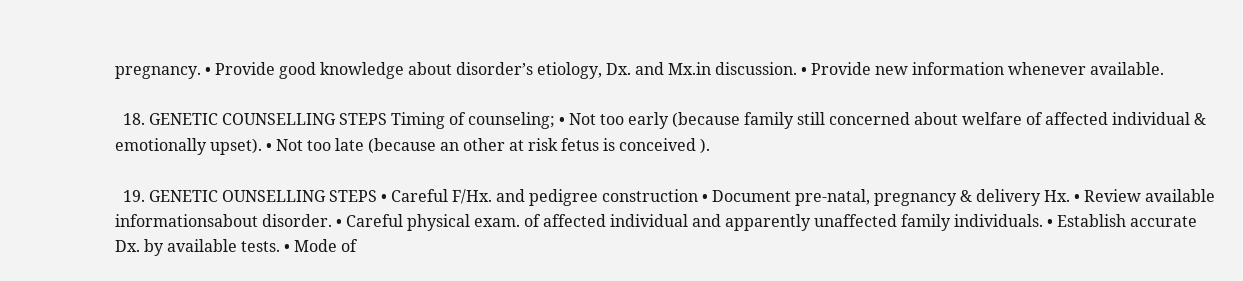pregnancy. • Provide good knowledge about disorder’s etiology, Dx. and Mx.in discussion. • Provide new information whenever available.

  18. GENETIC COUNSELLING STEPS Timing of counseling; • Not too early (because family still concerned about welfare of affected individual & emotionally upset). • Not too late (because an other at risk fetus is conceived ).

  19. GENETIC OUNSELLING STEPS • Careful F/Hx. and pedigree construction • Document pre-natal, pregnancy & delivery Hx. • Review available informationsabout disorder. • Careful physical exam. of affected individual and apparently unaffected family individuals. • Establish accurate Dx. by available tests. • Mode of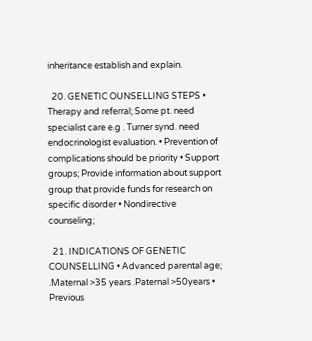inheritance establish and explain.

  20. GENETIC OUNSELLING STEPS • Therapy and referral; Some pt. need specialist care e.g . Turner synd. need endocrinologist evaluation. • Prevention of complications should be priority • Support groups; Provide information about support group that provide funds for research on specific disorder • Nondirective counseling;

  21. INDICATIONS OF GENETIC COUNSELLING • Advanced parental age; .Maternal >35 years .Paternal >50years • Previous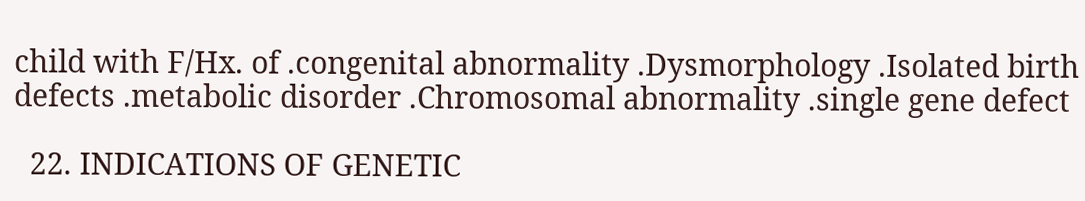child with F/Hx. of .congenital abnormality .Dysmorphology .Isolated birth defects .metabolic disorder .Chromosomal abnormality .single gene defect

  22. INDICATIONS OF GENETIC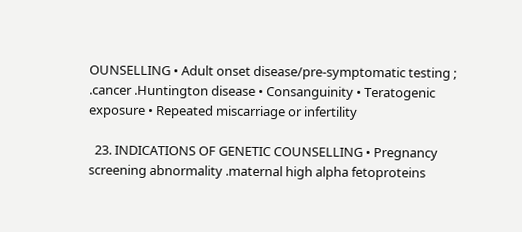OUNSELLING • Adult onset disease/pre-symptomatic testing ; .cancer .Huntington disease • Consanguinity • Teratogenic exposure • Repeated miscarriage or infertility

  23. INDICATIONS OF GENETIC COUNSELLING • Pregnancy screening abnormality .maternal high alpha fetoproteins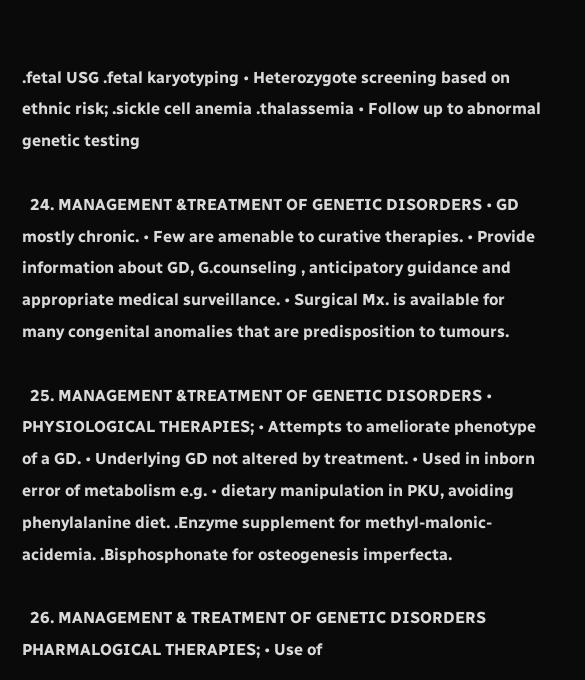.fetal USG .fetal karyotyping • Heterozygote screening based on ethnic risk; .sickle cell anemia .thalassemia • Follow up to abnormal genetic testing

  24. MANAGEMENT &TREATMENT OF GENETIC DISORDERS • GD mostly chronic. • Few are amenable to curative therapies. • Provide information about GD, G.counseling , anticipatory guidance and appropriate medical surveillance. • Surgical Mx. is available for many congenital anomalies that are predisposition to tumours.

  25. MANAGEMENT &TREATMENT OF GENETIC DISORDERS • PHYSIOLOGICAL THERAPIES; • Attempts to ameliorate phenotype of a GD. • Underlying GD not altered by treatment. • Used in inborn error of metabolism e.g. • dietary manipulation in PKU, avoiding phenylalanine diet. .Enzyme supplement for methyl-malonic-acidemia. .Bisphosphonate for osteogenesis imperfecta.

  26. MANAGEMENT & TREATMENT OF GENETIC DISORDERS PHARMALOGICAL THERAPIES; • Use of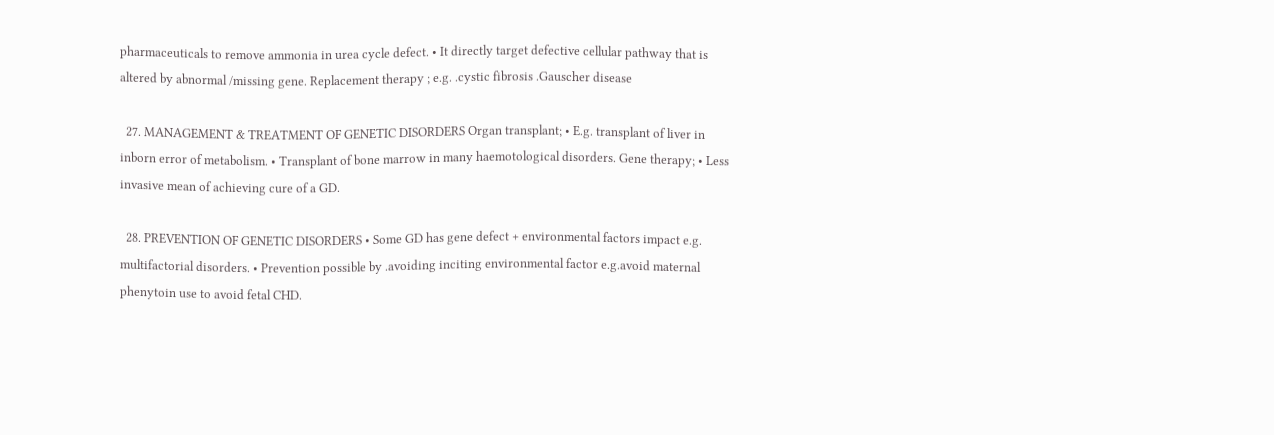pharmaceuticals to remove ammonia in urea cycle defect. • It directly target defective cellular pathway that is altered by abnormal /missing gene. Replacement therapy ; e.g. .cystic fibrosis .Gauscher disease

  27. MANAGEMENT & TREATMENT OF GENETIC DISORDERS Organ transplant; • E.g. transplant of liver in inborn error of metabolism. • Transplant of bone marrow in many haemotological disorders. Gene therapy; • Less invasive mean of achieving cure of a GD.

  28. PREVENTION OF GENETIC DISORDERS • Some GD has gene defect + environmental factors impact e.g. multifactorial disorders. • Prevention possible by .avoiding inciting environmental factor e.g.avoid maternal phenytoin use to avoid fetal CHD.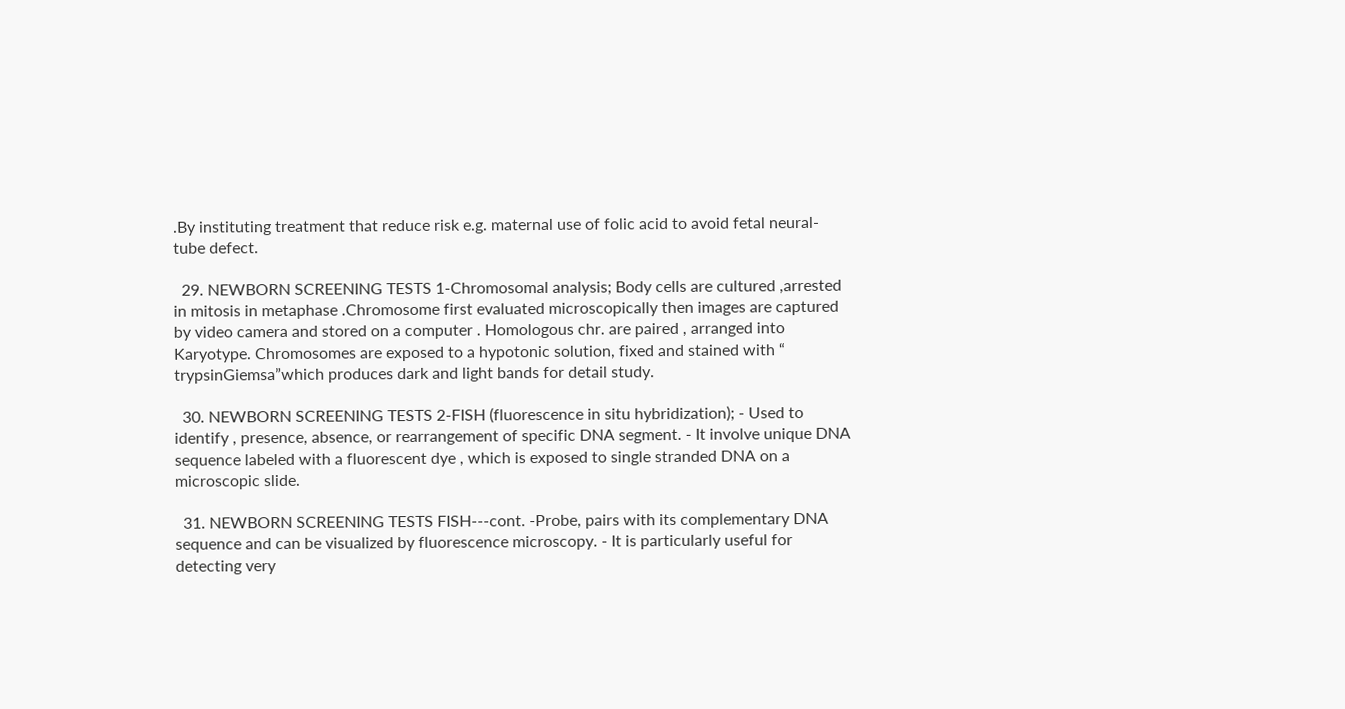.By instituting treatment that reduce risk e.g. maternal use of folic acid to avoid fetal neural- tube defect.

  29. NEWBORN SCREENING TESTS 1-Chromosomal analysis; Body cells are cultured ,arrested in mitosis in metaphase .Chromosome first evaluated microscopically then images are captured by video camera and stored on a computer . Homologous chr. are paired , arranged into Karyotype. Chromosomes are exposed to a hypotonic solution, fixed and stained with “ trypsinGiemsa”which produces dark and light bands for detail study.

  30. NEWBORN SCREENING TESTS 2-FISH (fluorescence in situ hybridization); - Used to identify , presence, absence, or rearrangement of specific DNA segment. - It involve unique DNA sequence labeled with a fluorescent dye , which is exposed to single stranded DNA on a microscopic slide.

  31. NEWBORN SCREENING TESTS FISH---cont. -Probe, pairs with its complementary DNA sequence and can be visualized by fluorescence microscopy. - It is particularly useful for detecting very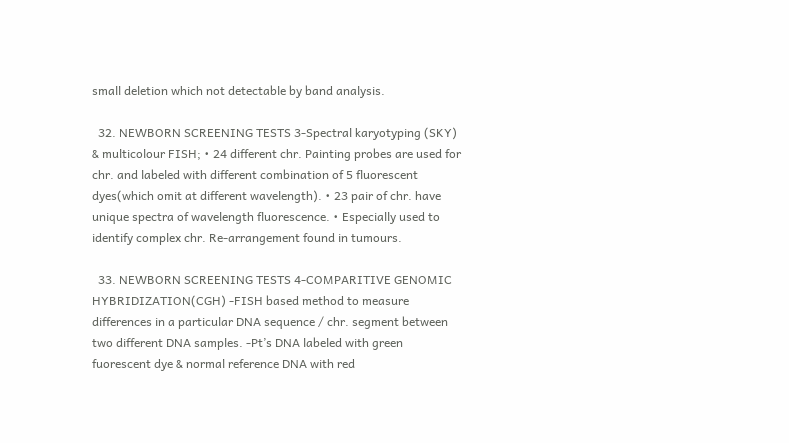small deletion which not detectable by band analysis.

  32. NEWBORN SCREENING TESTS 3-Spectral karyotyping (SKY) & multicolour FISH; • 24 different chr. Painting probes are used for chr. and labeled with different combination of 5 fluorescent dyes(which omit at different wavelength). • 23 pair of chr. have unique spectra of wavelength fluorescence. • Especially used to identify complex chr. Re-arrangement found in tumours.

  33. NEWBORN SCREENING TESTS 4-COMPARITIVE GENOMIC HYBRIDIZATION(CGH) -FISH based method to measure differences in a particular DNA sequence / chr. segment between two different DNA samples. -Pt’s DNA labeled with green fuorescent dye & normal reference DNA with red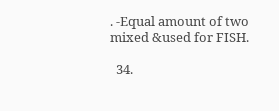. -Equal amount of two mixed &used for FISH.

  34.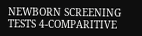NEWBORN SCREENING TESTS 4-COMPARITIVE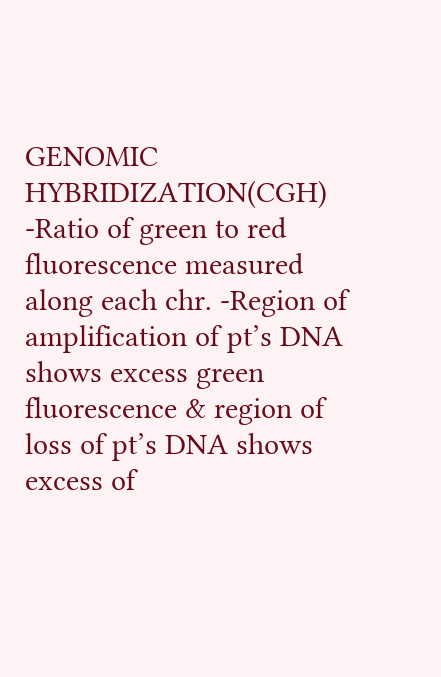GENOMIC HYBRIDIZATION(CGH) -Ratio of green to red fluorescence measured along each chr. -Region of amplification of pt’s DNA shows excess green fluorescence & region of loss of pt’s DNA shows excess of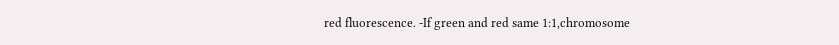red fluorescence. -If green and red same 1:1,chromosome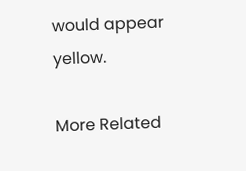would appear yellow.

More Related